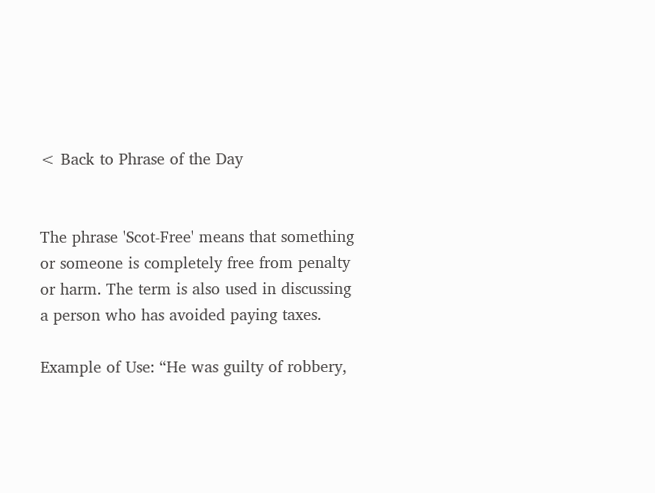< Back to Phrase of the Day


The phrase 'Scot-Free' means that something or someone is completely free from penalty or harm. The term is also used in discussing a person who has avoided paying taxes.

Example of Use: “He was guilty of robbery,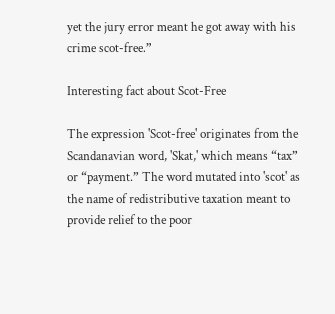yet the jury error meant he got away with his crime scot-free.”

Interesting fact about Scot-Free

The expression 'Scot-free' originates from the Scandanavian word, 'Skat,' which means “tax” or “payment.” The word mutated into 'scot' as the name of redistributive taxation meant to provide relief to the poor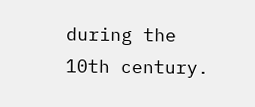during the 10th century.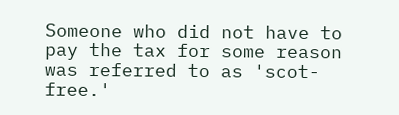Someone who did not have to pay the tax for some reason was referred to as 'scot-free.'